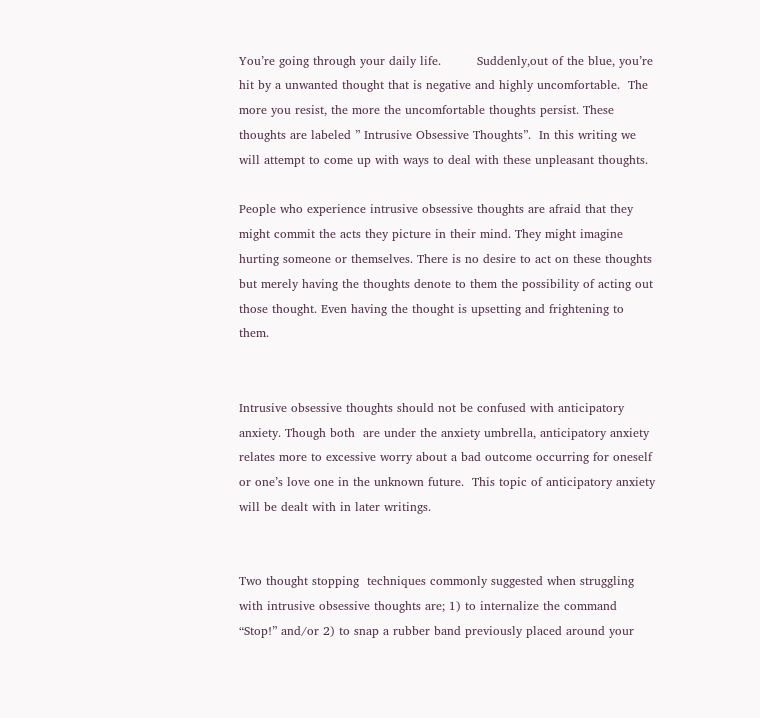You’re going through your daily life.         Suddenly,out of the blue, you’re hit by a unwanted thought that is negative and highly uncomfortable.  The more you resist, the more the uncomfortable thoughts persist. These thoughts are labeled ” Intrusive Obsessive Thoughts”.  In this writing we will attempt to come up with ways to deal with these unpleasant thoughts.

People who experience intrusive obsessive thoughts are afraid that they might commit the acts they picture in their mind. They might imagine hurting someone or themselves. There is no desire to act on these thoughts but merely having the thoughts denote to them the possibility of acting out those thought. Even having the thought is upsetting and frightening to them.


Intrusive obsessive thoughts should not be confused with anticipatory anxiety. Though both  are under the anxiety umbrella, anticipatory anxiety relates more to excessive worry about a bad outcome occurring for oneself or one’s love one in the unknown future.  This topic of anticipatory anxiety will be dealt with in later writings.


Two thought stopping  techniques commonly suggested when struggling with intrusive obsessive thoughts are; 1) to internalize the command “Stop!” and/or 2) to snap a rubber band previously placed around your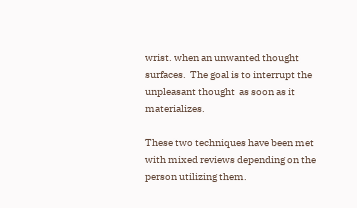wrist. when an unwanted thought surfaces.  The goal is to interrupt the unpleasant thought  as soon as it materializes.

These two techniques have been met with mixed reviews depending on the person utilizing them.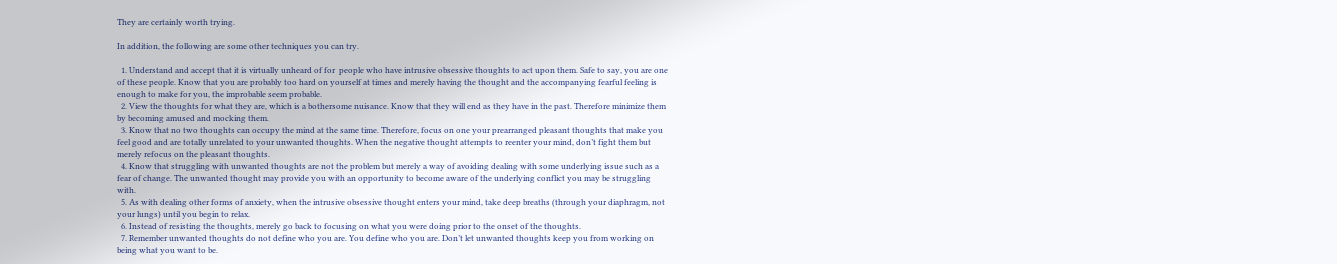They are certainly worth trying.

In addition, the following are some other techniques you can try.

  1. Understand and accept that it is virtually unheard of for  people who have intrusive obsessive thoughts to act upon them. Safe to say, you are one of these people. Know that you are probably too hard on yourself at times and merely having the thought and the accompanying fearful feeling is enough to make for you, the improbable seem probable.
  2. View the thoughts for what they are, which is a bothersome nuisance. Know that they will end as they have in the past. Therefore minimize them by becoming amused and mocking them.
  3. Know that no two thoughts can occupy the mind at the same time. Therefore, focus on one your prearranged pleasant thoughts that make you feel good and are totally unrelated to your unwanted thoughts. When the negative thought attempts to reenter your mind, don’t fight them but merely refocus on the pleasant thoughts.
  4. Know that struggling with unwanted thoughts are not the problem but merely a way of avoiding dealing with some underlying issue such as a fear of change. The unwanted thought may provide you with an opportunity to become aware of the underlying conflict you may be struggling with.
  5. As with dealing other forms of anxiety, when the intrusive obsessive thought enters your mind, take deep breaths (through your diaphragm, not your lungs) until you begin to relax.
  6. Instead of resisting the thoughts, merely go back to focusing on what you were doing prior to the onset of the thoughts.
  7. Remember unwanted thoughts do not define who you are. You define who you are. Don’t let unwanted thoughts keep you from working on being what you want to be.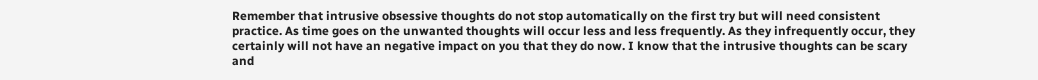Remember that intrusive obsessive thoughts do not stop automatically on the first try but will need consistent practice. As time goes on the unwanted thoughts will occur less and less frequently. As they infrequently occur, they certainly will not have an negative impact on you that they do now. I know that the intrusive thoughts can be scary and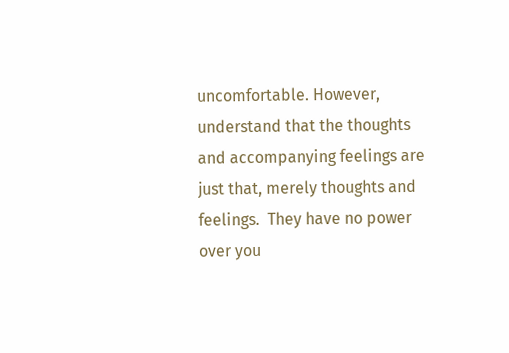uncomfortable. However, understand that the thoughts and accompanying feelings are just that, merely thoughts and feelings.  They have no power over you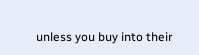unless you buy into their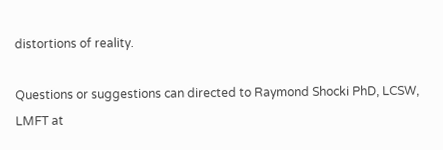distortions of reality.

Questions or suggestions can directed to Raymond Shocki PhD, LCSW, LMFT at